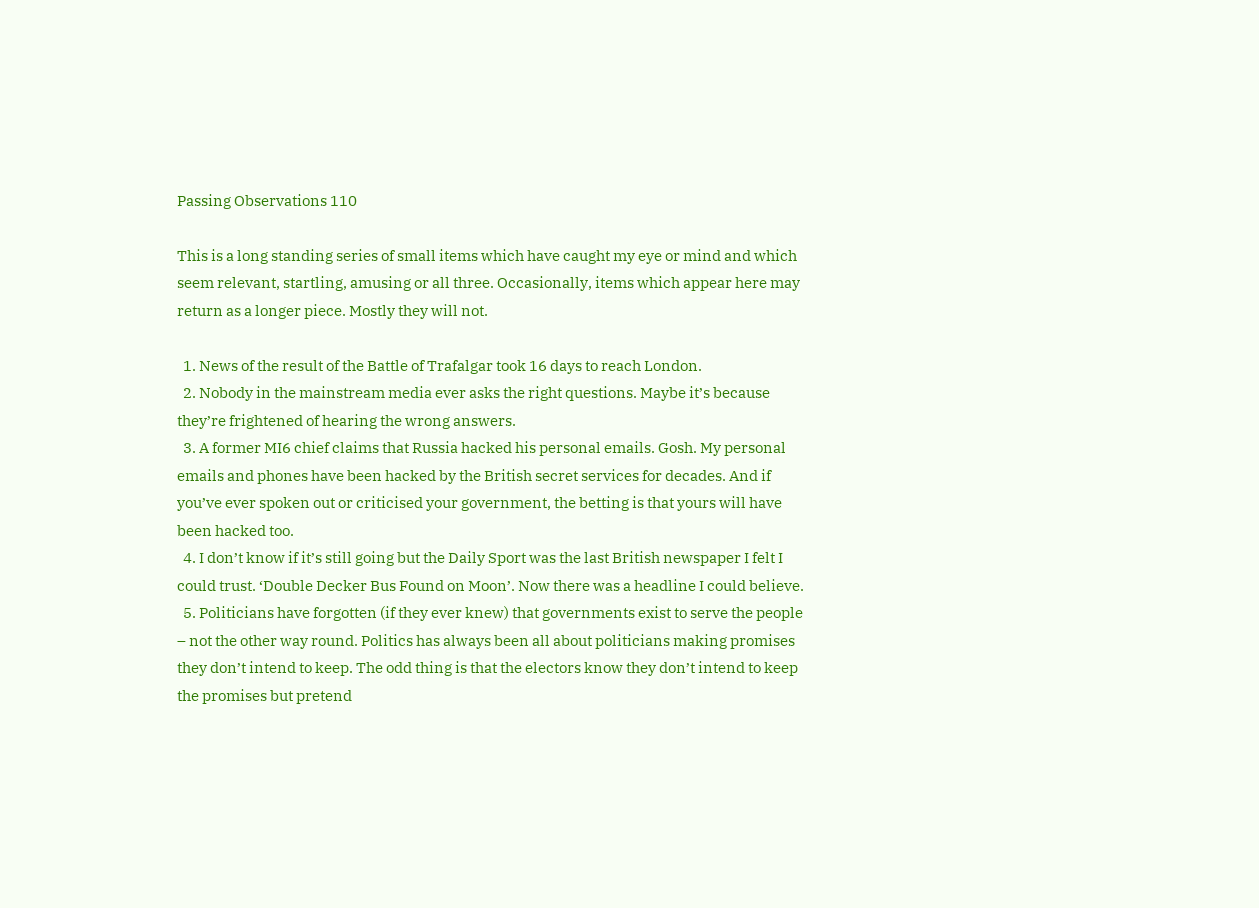Passing Observations 110

This is a long standing series of small items which have caught my eye or mind and which seem relevant, startling, amusing or all three. Occasionally, items which appear here may return as a longer piece. Mostly they will not.

  1. News of the result of the Battle of Trafalgar took 16 days to reach London.
  2. Nobody in the mainstream media ever asks the right questions. Maybe it’s because they’re frightened of hearing the wrong answers.
  3. A former MI6 chief claims that Russia hacked his personal emails. Gosh. My personal emails and phones have been hacked by the British secret services for decades. And if you’ve ever spoken out or criticised your government, the betting is that yours will have been hacked too.
  4. I don’t know if it’s still going but the Daily Sport was the last British newspaper I felt I could trust. ‘Double Decker Bus Found on Moon’. Now there was a headline I could believe.
  5. Politicians have forgotten (if they ever knew) that governments exist to serve the people – not the other way round. Politics has always been all about politicians making promises they don’t intend to keep. The odd thing is that the electors know they don’t intend to keep the promises but pretend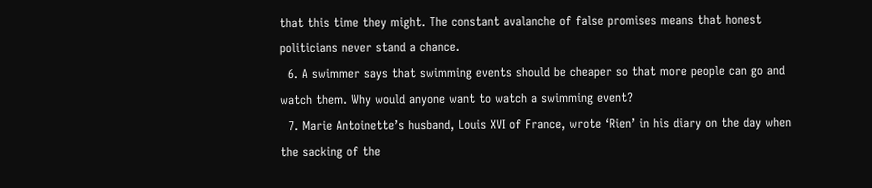that this time they might. The constant avalanche of false promises means that honest politicians never stand a chance.
  6. A swimmer says that swimming events should be cheaper so that more people can go and watch them. Why would anyone want to watch a swimming event?
  7. Marie Antoinette’s husband, Louis XVI of France, wrote ‘Rien’ in his diary on the day when the sacking of the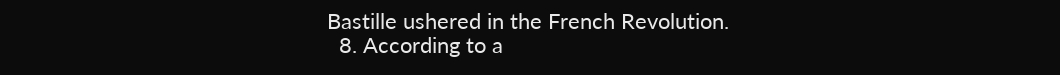Bastille ushered in the French Revolution.
  8. According to a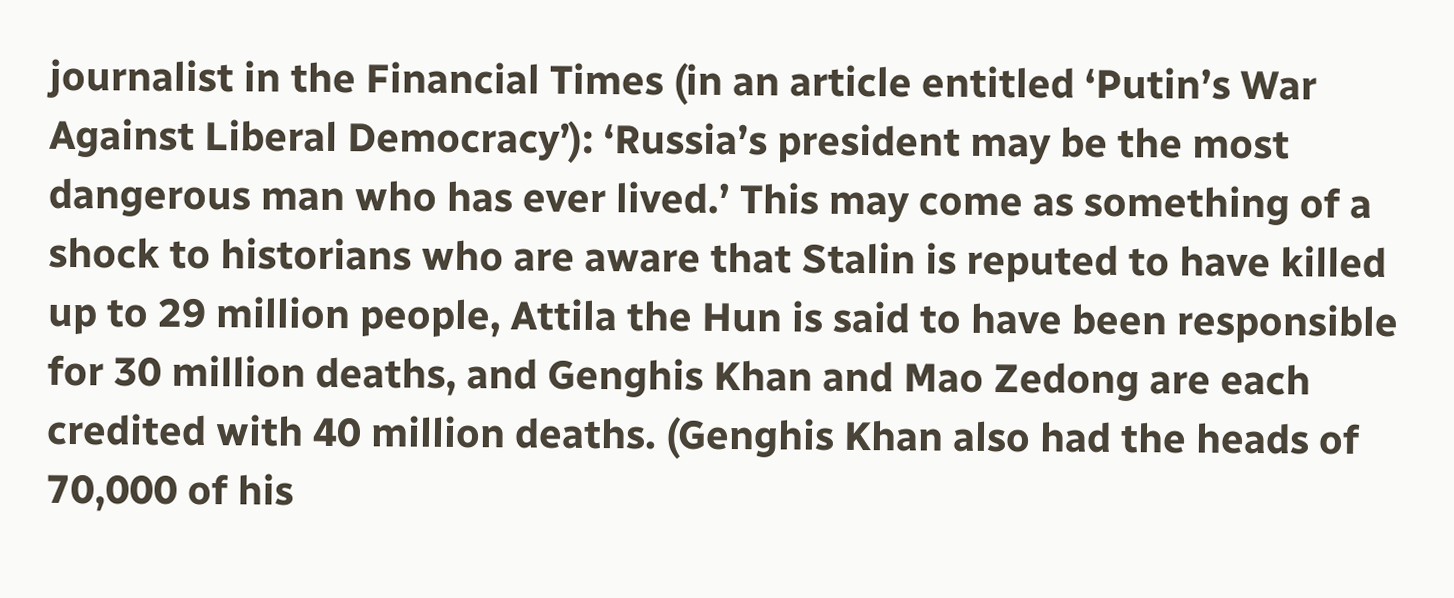journalist in the Financial Times (in an article entitled ‘Putin’s War Against Liberal Democracy’): ‘Russia’s president may be the most dangerous man who has ever lived.’ This may come as something of a shock to historians who are aware that Stalin is reputed to have killed up to 29 million people, Attila the Hun is said to have been responsible for 30 million deaths, and Genghis Khan and Mao Zedong are each credited with 40 million deaths. (Genghis Khan also had the heads of 70,000 of his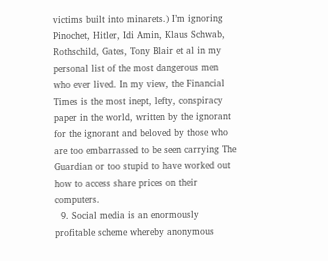victims built into minarets.) I’m ignoring Pinochet, Hitler, Idi Amin, Klaus Schwab, Rothschild, Gates, Tony Blair et al in my personal list of the most dangerous men who ever lived. In my view, the Financial Times is the most inept, lefty, conspiracy paper in the world, written by the ignorant for the ignorant and beloved by those who are too embarrassed to be seen carrying The Guardian or too stupid to have worked out how to access share prices on their computers.
  9. Social media is an enormously profitable scheme whereby anonymous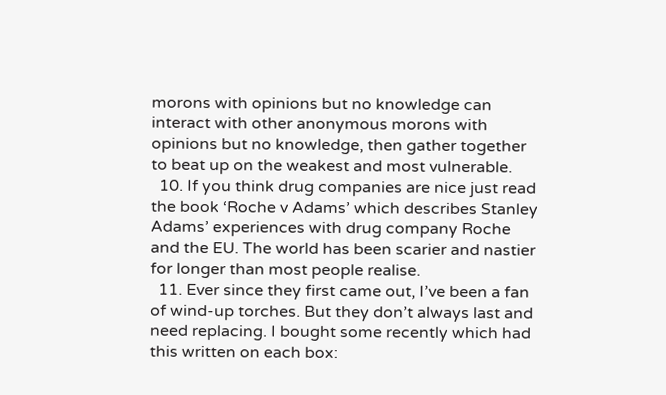morons with opinions but no knowledge can interact with other anonymous morons with opinions but no knowledge, then gather together to beat up on the weakest and most vulnerable.
  10. If you think drug companies are nice just read the book ‘Roche v Adams’ which describes Stanley Adams’ experiences with drug company Roche and the EU. The world has been scarier and nastier for longer than most people realise.
  11. Ever since they first came out, I’ve been a fan of wind-up torches. But they don’t always last and need replacing. I bought some recently which had this written on each box: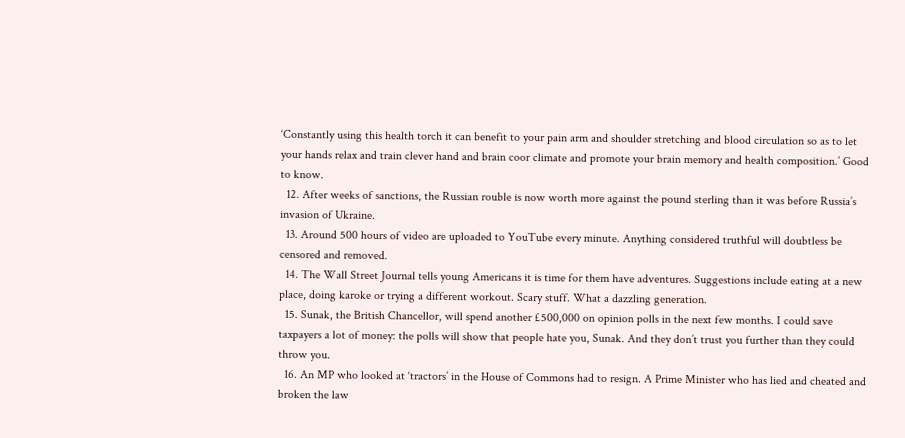‘Constantly using this health torch it can benefit to your pain arm and shoulder stretching and blood circulation so as to let your hands relax and train clever hand and brain coor climate and promote your brain memory and health composition.’ Good to know.
  12. After weeks of sanctions, the Russian rouble is now worth more against the pound sterling than it was before Russia’s invasion of Ukraine.
  13. Around 500 hours of video are uploaded to YouTube every minute. Anything considered truthful will doubtless be censored and removed.
  14. The Wall Street Journal tells young Americans it is time for them have adventures. Suggestions include eating at a new place, doing karoke or trying a different workout. Scary stuff. What a dazzling generation.
  15. Sunak, the British Chancellor, will spend another £500,000 on opinion polls in the next few months. I could save taxpayers a lot of money: the polls will show that people hate you, Sunak. And they don’t trust you further than they could throw you.
  16. An MP who looked at ‘tractors’ in the House of Commons had to resign. A Prime Minister who has lied and cheated and broken the law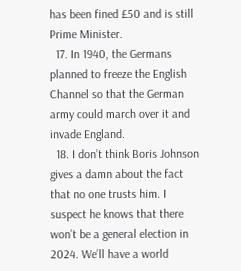has been fined £50 and is still Prime Minister.
  17. In 1940, the Germans planned to freeze the English Channel so that the German army could march over it and invade England.
  18. I don’t think Boris Johnson gives a damn about the fact that no one trusts him. I suspect he knows that there won’t be a general election in 2024. We’ll have a world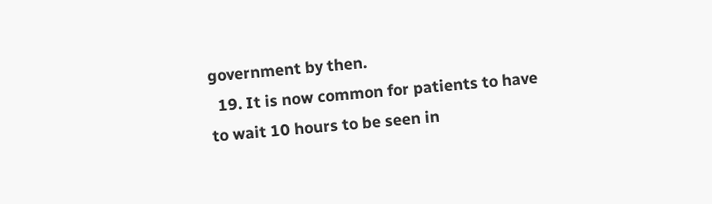government by then.
  19. It is now common for patients to have to wait 10 hours to be seen in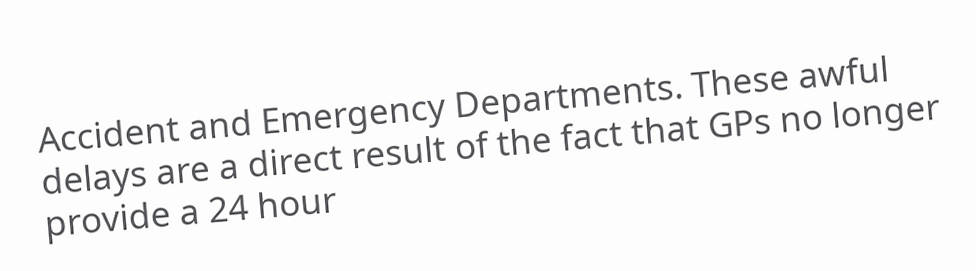Accident and Emergency Departments. These awful delays are a direct result of the fact that GPs no longer provide a 24 hour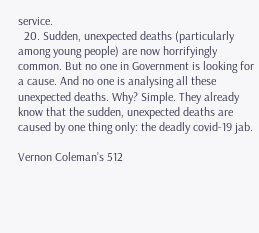service.
  20. Sudden, unexpected deaths (particularly among young people) are now horrifyingly common. But no one in Government is looking for a cause. And no one is analysing all these unexpected deaths. Why? Simple. They already know that the sudden, unexpected deaths are caused by one thing only: the deadly covid-19 jab.

Vernon Coleman’s 512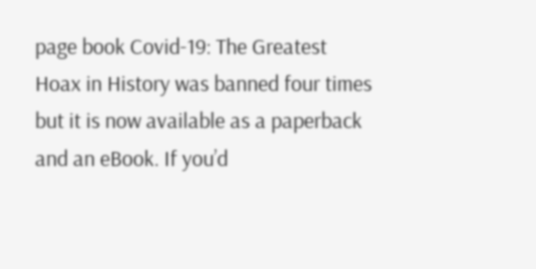page book Covid-19: The Greatest Hoax in History was banned four times but it is now available as a paperback and an eBook. If you’d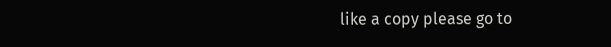like a copy please go to